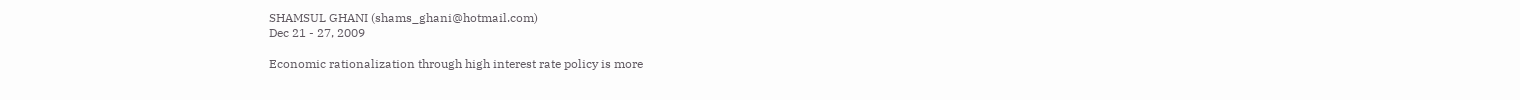SHAMSUL GHANI (shams_ghani@hotmail.com)
Dec 21 - 27, 2009

Economic rationalization through high interest rate policy is more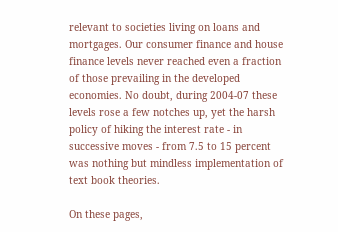relevant to societies living on loans and mortgages. Our consumer finance and house finance levels never reached even a fraction of those prevailing in the developed economies. No doubt, during 2004-07 these levels rose a few notches up, yet the harsh policy of hiking the interest rate - in successive moves - from 7.5 to 15 percent was nothing but mindless implementation of text book theories.

On these pages,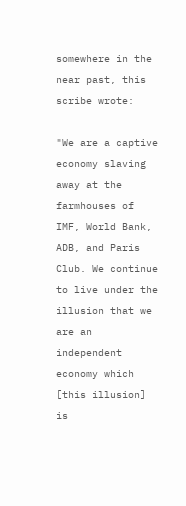somewhere in the near past, this scribe wrote:

"We are a captive economy slaving away at the farmhouses of IMF, World Bank, ADB, and Paris Club. We continue to live under the illusion that we are an independent economy which [this illusion] is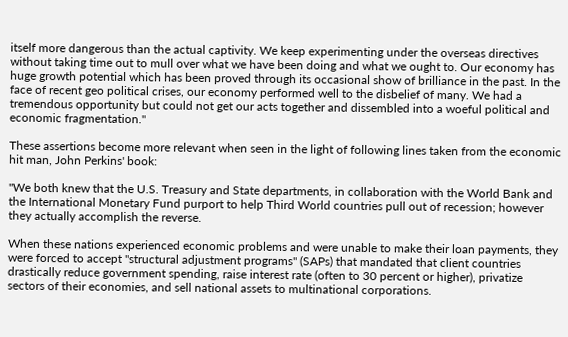itself more dangerous than the actual captivity. We keep experimenting under the overseas directives without taking time out to mull over what we have been doing and what we ought to. Our economy has huge growth potential which has been proved through its occasional show of brilliance in the past. In the face of recent geo political crises, our economy performed well to the disbelief of many. We had a tremendous opportunity but could not get our acts together and dissembled into a woeful political and economic fragmentation."

These assertions become more relevant when seen in the light of following lines taken from the economic hit man, John Perkins' book:

"We both knew that the U.S. Treasury and State departments, in collaboration with the World Bank and the International Monetary Fund purport to help Third World countries pull out of recession; however they actually accomplish the reverse.

When these nations experienced economic problems and were unable to make their loan payments, they were forced to accept "structural adjustment programs" (SAPs) that mandated that client countries drastically reduce government spending, raise interest rate (often to 30 percent or higher), privatize sectors of their economies, and sell national assets to multinational corporations.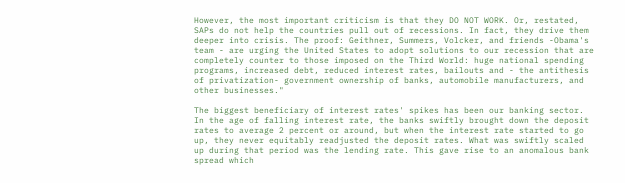However, the most important criticism is that they DO NOT WORK. Or, restated, SAPs do not help the countries pull out of recessions. In fact, they drive them deeper into crisis. The proof: Geithner, Summers, Volcker, and friends -Obama's team - are urging the United States to adopt solutions to our recession that are completely counter to those imposed on the Third World: huge national spending programs, increased debt, reduced interest rates, bailouts and - the antithesis of privatization- government ownership of banks, automobile manufacturers, and other businesses."

The biggest beneficiary of interest rates' spikes has been our banking sector. In the age of falling interest rate, the banks swiftly brought down the deposit rates to average 2 percent or around, but when the interest rate started to go up, they never equitably readjusted the deposit rates. What was swiftly scaled up during that period was the lending rate. This gave rise to an anomalous bank spread which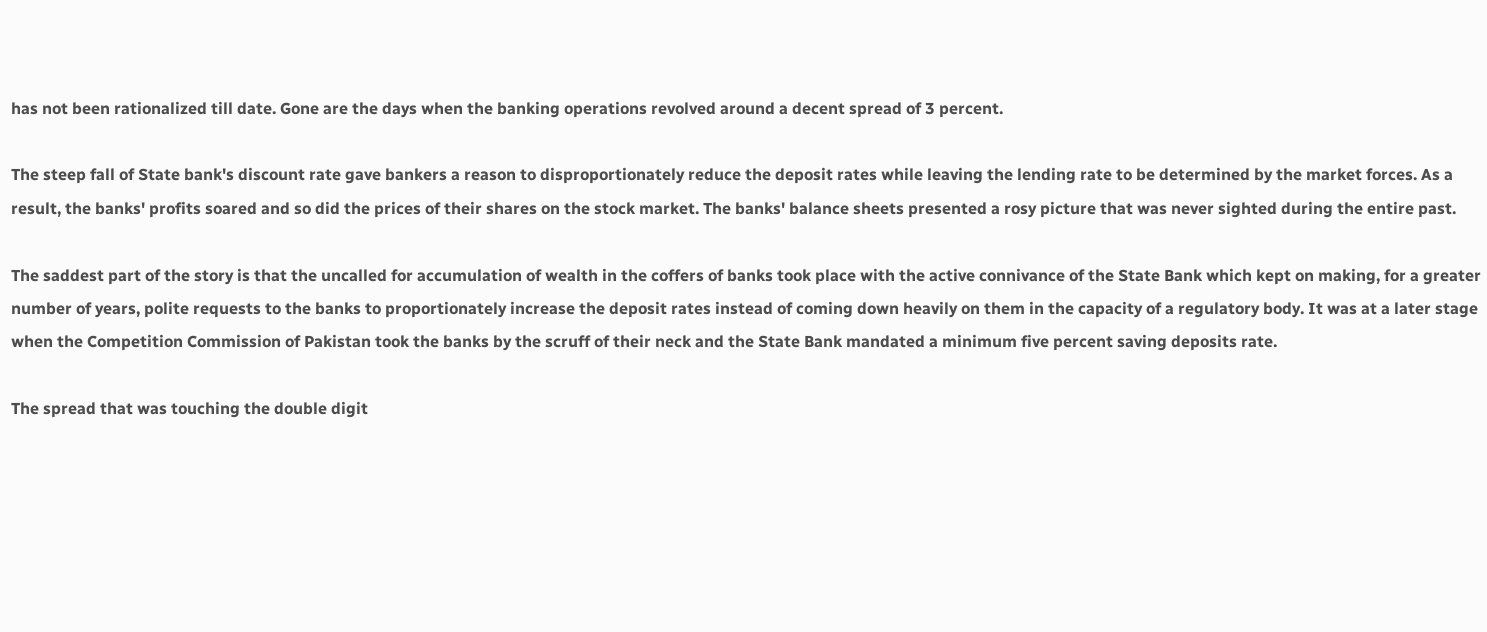has not been rationalized till date. Gone are the days when the banking operations revolved around a decent spread of 3 percent.

The steep fall of State bank's discount rate gave bankers a reason to disproportionately reduce the deposit rates while leaving the lending rate to be determined by the market forces. As a result, the banks' profits soared and so did the prices of their shares on the stock market. The banks' balance sheets presented a rosy picture that was never sighted during the entire past.

The saddest part of the story is that the uncalled for accumulation of wealth in the coffers of banks took place with the active connivance of the State Bank which kept on making, for a greater number of years, polite requests to the banks to proportionately increase the deposit rates instead of coming down heavily on them in the capacity of a regulatory body. It was at a later stage when the Competition Commission of Pakistan took the banks by the scruff of their neck and the State Bank mandated a minimum five percent saving deposits rate.

The spread that was touching the double digit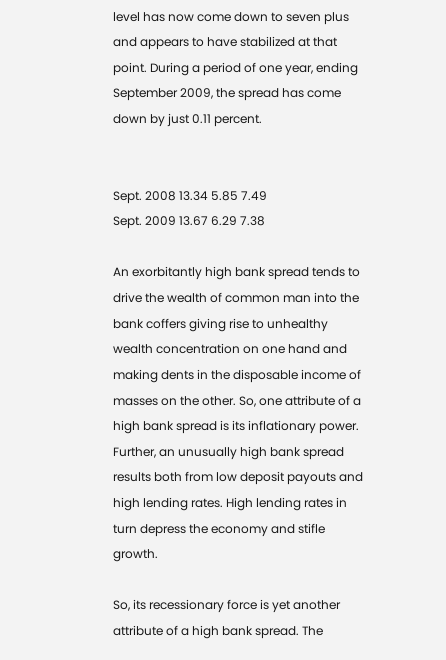level has now come down to seven plus and appears to have stabilized at that point. During a period of one year, ending September 2009, the spread has come down by just 0.11 percent.


Sept. 2008 13.34 5.85 7.49
Sept. 2009 13.67 6.29 7.38

An exorbitantly high bank spread tends to drive the wealth of common man into the bank coffers giving rise to unhealthy wealth concentration on one hand and making dents in the disposable income of masses on the other. So, one attribute of a high bank spread is its inflationary power. Further, an unusually high bank spread results both from low deposit payouts and high lending rates. High lending rates in turn depress the economy and stifle growth.

So, its recessionary force is yet another attribute of a high bank spread. The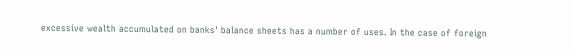excessive wealth accumulated on banks' balance sheets has a number of uses. In the case of foreign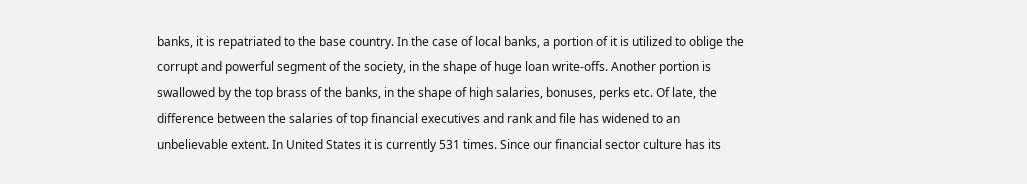banks, it is repatriated to the base country. In the case of local banks, a portion of it is utilized to oblige the corrupt and powerful segment of the society, in the shape of huge loan write-offs. Another portion is swallowed by the top brass of the banks, in the shape of high salaries, bonuses, perks etc. Of late, the difference between the salaries of top financial executives and rank and file has widened to an unbelievable extent. In United States it is currently 531 times. Since our financial sector culture has its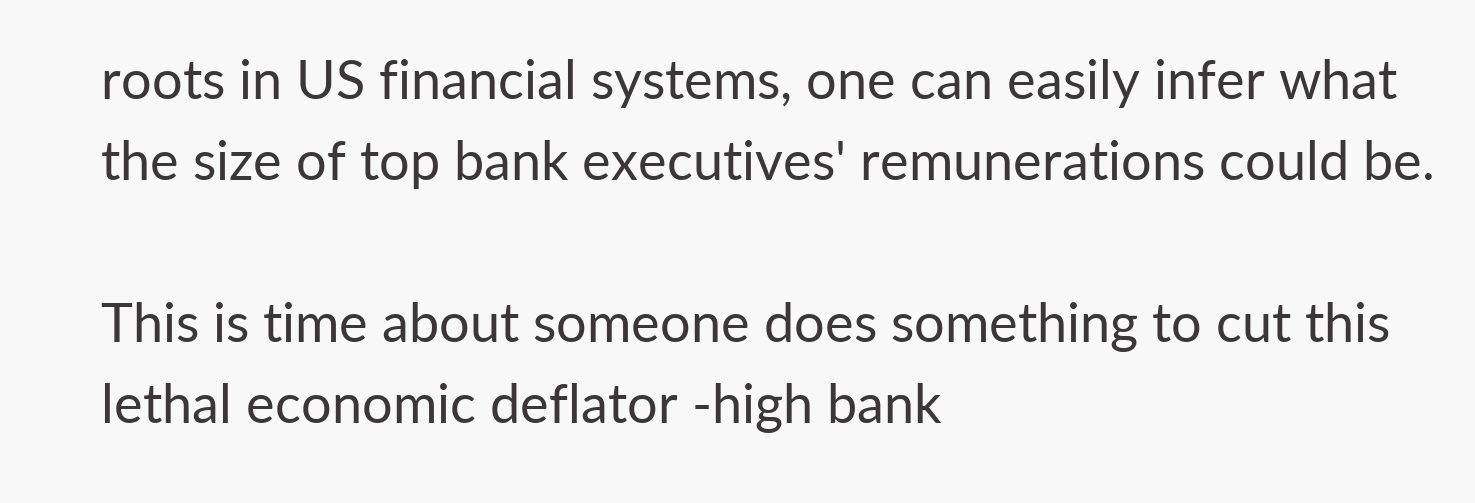roots in US financial systems, one can easily infer what the size of top bank executives' remunerations could be.

This is time about someone does something to cut this lethal economic deflator -high bank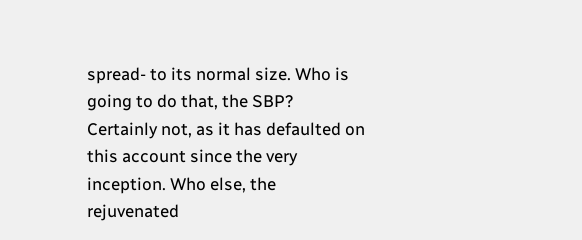spread- to its normal size. Who is going to do that, the SBP? Certainly not, as it has defaulted on this account since the very inception. Who else, the rejuvenated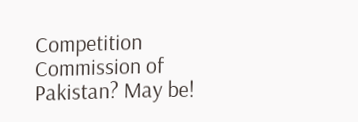Competition Commission of Pakistan? May be!